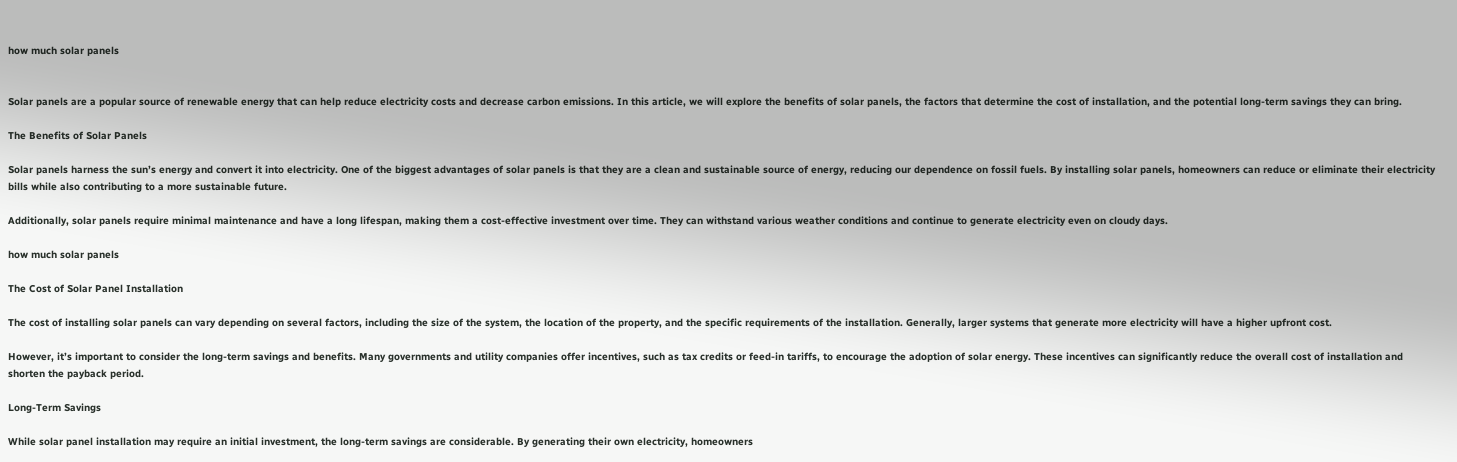how much solar panels


Solar panels are a popular source of renewable energy that can help reduce electricity costs and decrease carbon emissions. In this article, we will explore the benefits of solar panels, the factors that determine the cost of installation, and the potential long-term savings they can bring.

The Benefits of Solar Panels

Solar panels harness the sun’s energy and convert it into electricity. One of the biggest advantages of solar panels is that they are a clean and sustainable source of energy, reducing our dependence on fossil fuels. By installing solar panels, homeowners can reduce or eliminate their electricity bills while also contributing to a more sustainable future.

Additionally, solar panels require minimal maintenance and have a long lifespan, making them a cost-effective investment over time. They can withstand various weather conditions and continue to generate electricity even on cloudy days.

how much solar panels

The Cost of Solar Panel Installation

The cost of installing solar panels can vary depending on several factors, including the size of the system, the location of the property, and the specific requirements of the installation. Generally, larger systems that generate more electricity will have a higher upfront cost.

However, it’s important to consider the long-term savings and benefits. Many governments and utility companies offer incentives, such as tax credits or feed-in tariffs, to encourage the adoption of solar energy. These incentives can significantly reduce the overall cost of installation and shorten the payback period.

Long-Term Savings

While solar panel installation may require an initial investment, the long-term savings are considerable. By generating their own electricity, homeowners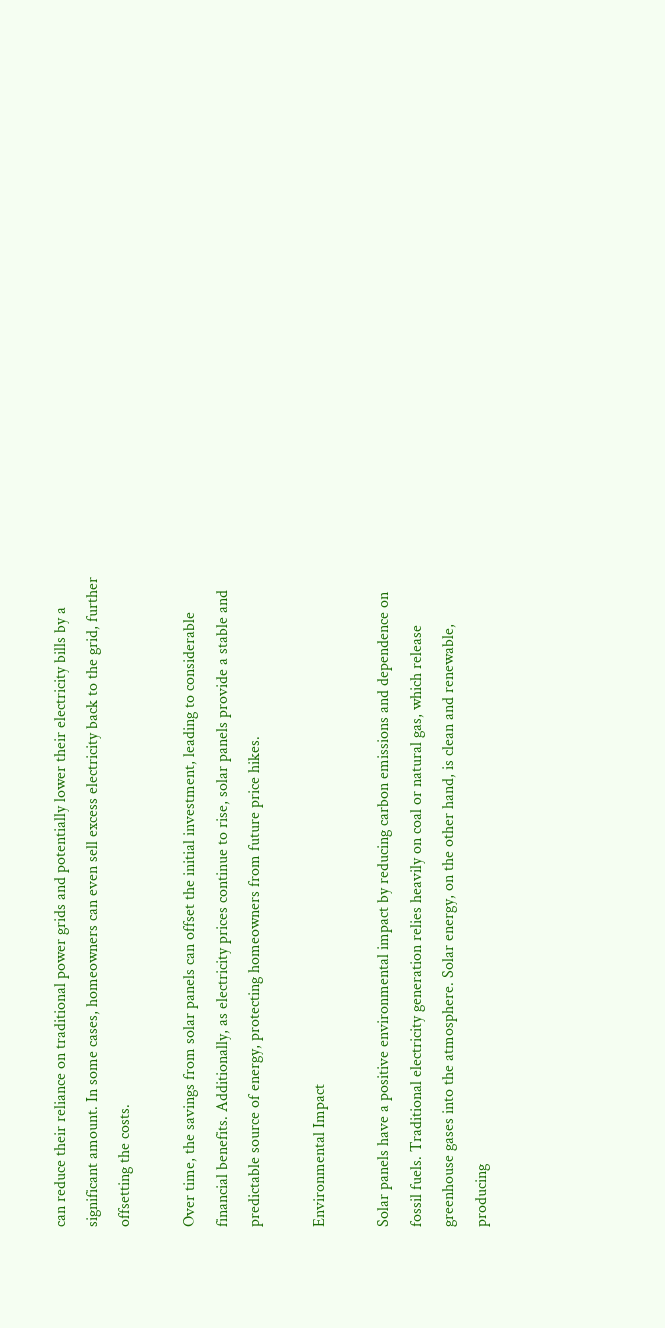can reduce their reliance on traditional power grids and potentially lower their electricity bills by a significant amount. In some cases, homeowners can even sell excess electricity back to the grid, further offsetting the costs.

Over time, the savings from solar panels can offset the initial investment, leading to considerable financial benefits. Additionally, as electricity prices continue to rise, solar panels provide a stable and predictable source of energy, protecting homeowners from future price hikes.

Environmental Impact

Solar panels have a positive environmental impact by reducing carbon emissions and dependence on fossil fuels. Traditional electricity generation relies heavily on coal or natural gas, which release greenhouse gases into the atmosphere. Solar energy, on the other hand, is clean and renewable, producing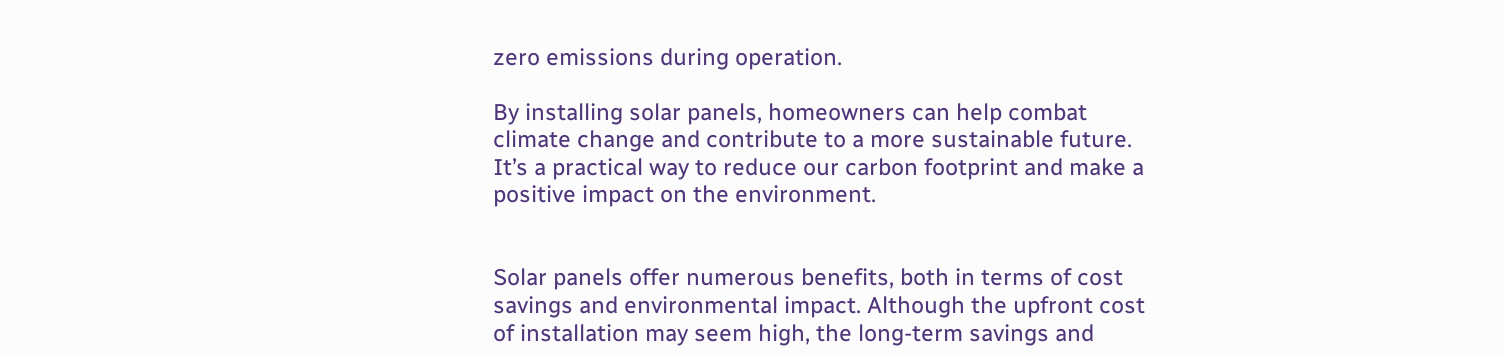zero emissions during operation.

By installing solar panels, homeowners can help combat climate change and contribute to a more sustainable future. It’s a practical way to reduce our carbon footprint and make a positive impact on the environment.


Solar panels offer numerous benefits, both in terms of cost savings and environmental impact. Although the upfront cost of installation may seem high, the long-term savings and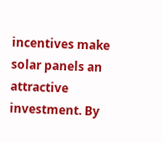incentives make solar panels an attractive investment. By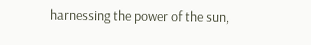harnessing the power of the sun,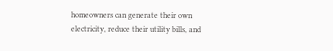homeowners can generate their own electricity, reduce their utility bills, and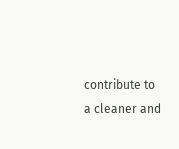contribute to a cleaner and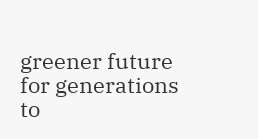greener future for generations to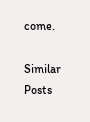come.

Similar Posts